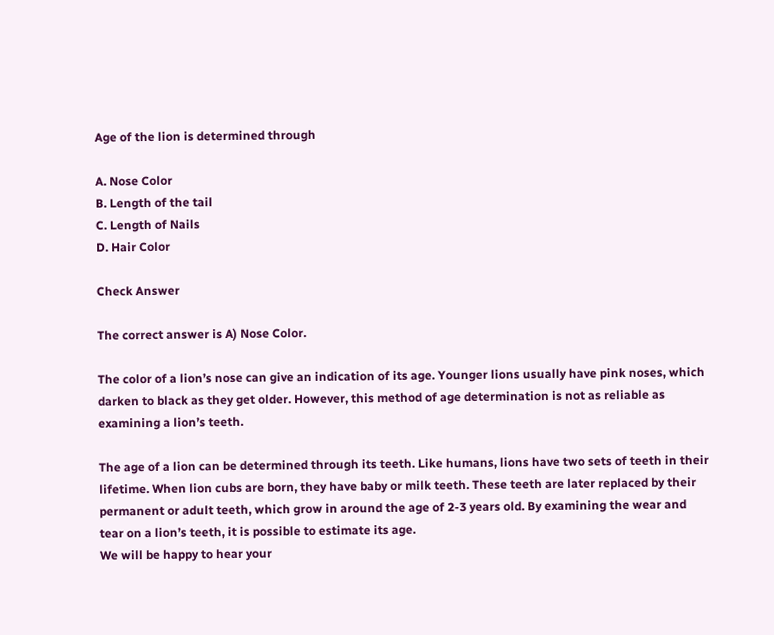Age of the lion is determined through

A. Nose Color
B. Length of the tail
C. Length of Nails
D. Hair Color

Check Answer

The correct answer is A) Nose Color.

The color of a lion’s nose can give an indication of its age. Younger lions usually have pink noses, which darken to black as they get older. However, this method of age determination is not as reliable as examining a lion’s teeth.

The age of a lion can be determined through its teeth. Like humans, lions have two sets of teeth in their lifetime. When lion cubs are born, they have baby or milk teeth. These teeth are later replaced by their permanent or adult teeth, which grow in around the age of 2-3 years old. By examining the wear and tear on a lion’s teeth, it is possible to estimate its age.
We will be happy to hear your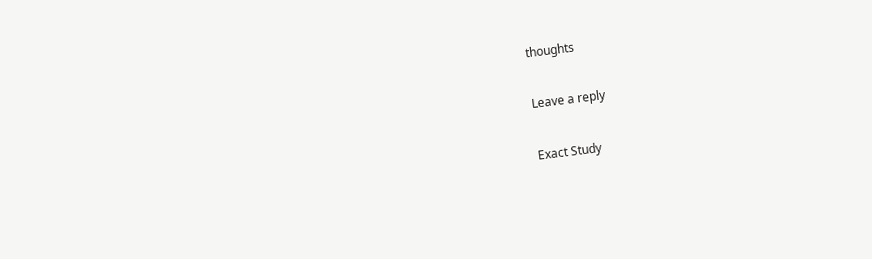thoughts

Leave a reply

Exact Study